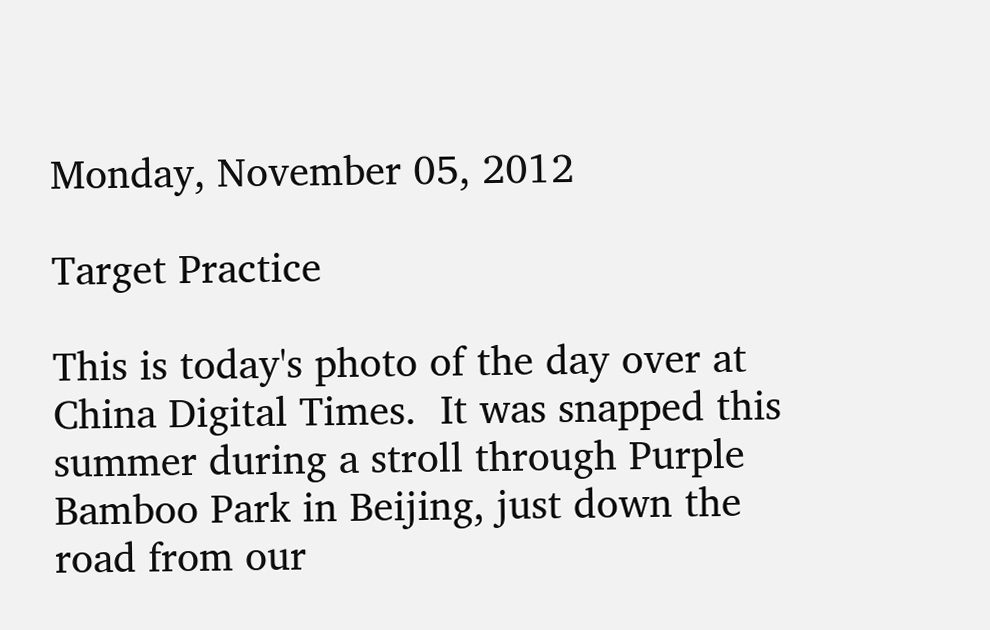Monday, November 05, 2012

Target Practice

This is today's photo of the day over at China Digital Times.  It was snapped this summer during a stroll through Purple Bamboo Park in Beijing, just down the road from our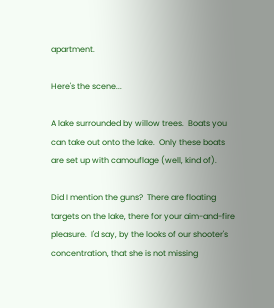apartment.

Here's the scene...

A lake surrounded by willow trees.  Boats you can take out onto the lake.  Only these boats are set up with camouflage (well, kind of).

Did I mention the guns?  There are floating targets on the lake, there for your aim-and-fire pleasure.  I'd say, by the looks of our shooter's concentration, that she is not missing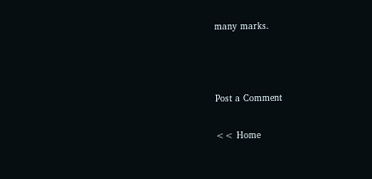many marks.



Post a Comment

<< Home